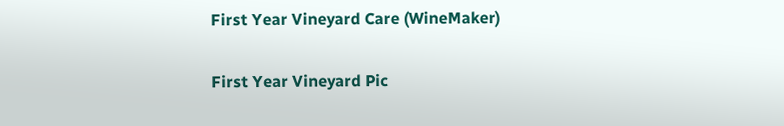First Year Vineyard Care (WineMaker)

First Year Vineyard Pic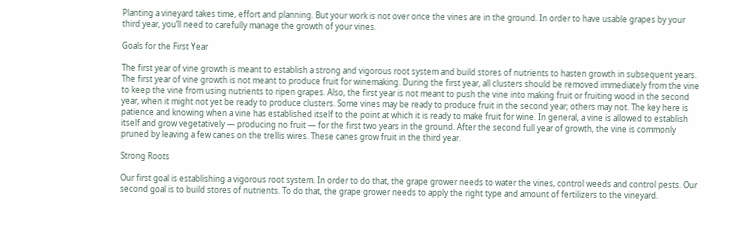Planting a vineyard takes time, effort and planning. But your work is not over once the vines are in the ground. In order to have usable grapes by your third year, you’ll need to carefully manage the growth of your vines.

Goals for the First Year

The first year of vine growth is meant to establish a strong and vigorous root system and build stores of nutrients to hasten growth in subsequent years. The first year of vine growth is not meant to produce fruit for winemaking. During the first year, all clusters should be removed immediately from the vine to keep the vine from using nutrients to ripen grapes. Also, the first year is not meant to push the vine into making fruit or fruiting wood in the second year, when it might not yet be ready to produce clusters. Some vines may be ready to produce fruit in the second year; others may not. The key here is patience and knowing when a vine has established itself to the point at which it is ready to make fruit for wine. In general, a vine is allowed to establish itself and grow vegetatively — producing no fruit — for the first two years in the ground. After the second full year of growth, the vine is commonly pruned by leaving a few canes on the trellis wires. These canes grow fruit in the third year.

Strong Roots

Our first goal is establishing a vigorous root system. In order to do that, the grape grower needs to water the vines, control weeds and control pests. Our second goal is to build stores of nutrients. To do that, the grape grower needs to apply the right type and amount of fertilizers to the vineyard.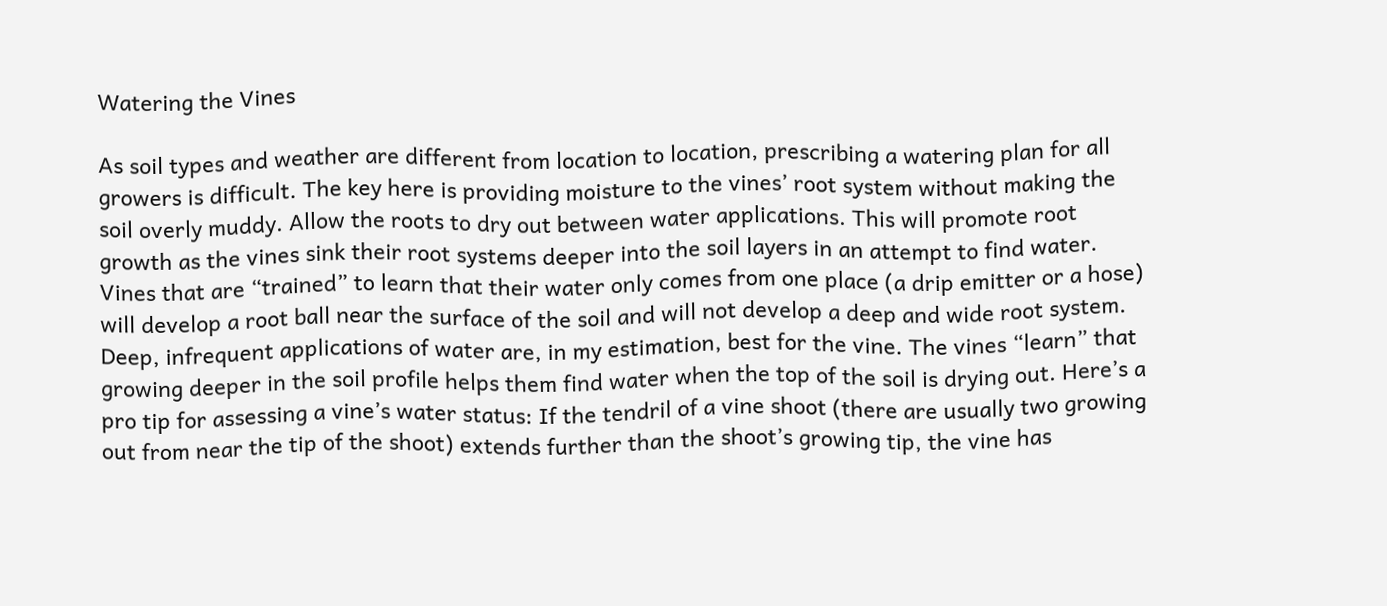Watering the Vines

As soil types and weather are different from location to location, prescribing a watering plan for all growers is difficult. The key here is providing moisture to the vines’ root system without making the soil overly muddy. Allow the roots to dry out between water applications. This will promote root growth as the vines sink their root systems deeper into the soil layers in an attempt to find water. Vines that are “trained” to learn that their water only comes from one place (a drip emitter or a hose) will develop a root ball near the surface of the soil and will not develop a deep and wide root system. Deep, infrequent applications of water are, in my estimation, best for the vine. The vines “learn” that growing deeper in the soil profile helps them find water when the top of the soil is drying out. Here’s a pro tip for assessing a vine’s water status: If the tendril of a vine shoot (there are usually two growing out from near the tip of the shoot) extends further than the shoot’s growing tip, the vine has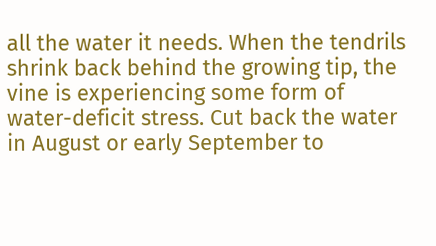all the water it needs. When the tendrils shrink back behind the growing tip, the vine is experiencing some form of water-deficit stress. Cut back the water in August or early September to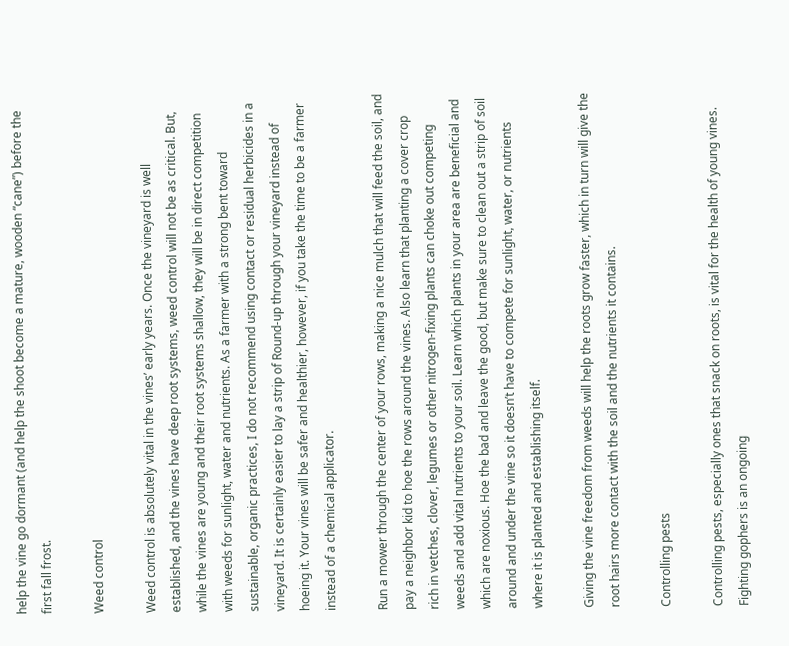help the vine go dormant (and help the shoot become a mature, wooden “cane”) before the first fall frost.

Weed control

Weed control is absolutely vital in the vines’ early years. Once the vineyard is well established, and the vines have deep root systems, weed control will not be as critical. But, while the vines are young and their root systems shallow, they will be in direct competition with weeds for sunlight, water and nutrients. As a farmer with a strong bent toward sustainable, organic practices, I do not recommend using contact or residual herbicides in a vineyard. It is certainly easier to lay a strip of Round-up through your vineyard instead of hoeing it. Your vines will be safer and healthier, however, if you take the time to be a farmer instead of a chemical applicator.

Run a mower through the center of your rows, making a nice mulch that will feed the soil, and pay a neighbor kid to hoe the rows around the vines. Also learn that planting a cover crop rich in vetches, clover, legumes or other nitrogen-fixing plants can choke out competing weeds and add vital nutrients to your soil. Learn which plants in your area are beneficial and which are noxious. Hoe the bad and leave the good, but make sure to clean out a strip of soil around and under the vine so it doesn’t have to compete for sunlight, water, or nutrients where it is planted and establishing itself.

Giving the vine freedom from weeds will help the roots grow faster, which in turn will give the root hairs more contact with the soil and the nutrients it contains.

Controlling pests

Controlling pests, especially ones that snack on roots, is vital for the health of young vines. Fighting gophers is an ongoing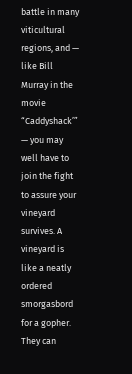battle in many viticultural regions, and — like Bill Murray in the movie “Caddyshack’” — you may well have to join the fight to assure your vineyard survives. A vineyard is like a neatly ordered smorgasbord for a gopher. They can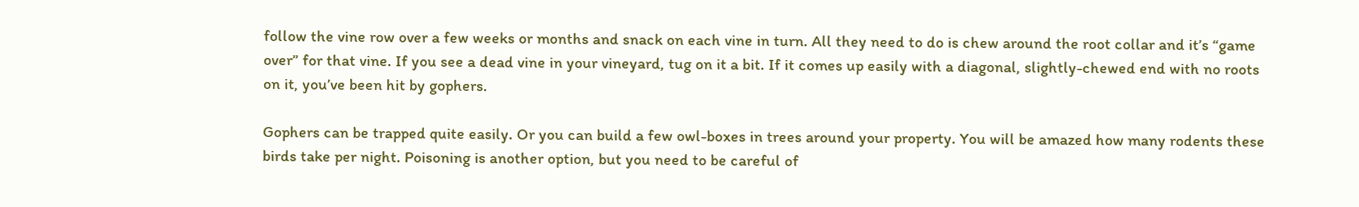follow the vine row over a few weeks or months and snack on each vine in turn. All they need to do is chew around the root collar and it’s “game over” for that vine. If you see a dead vine in your vineyard, tug on it a bit. If it comes up easily with a diagonal, slightly-chewed end with no roots on it, you’ve been hit by gophers.

Gophers can be trapped quite easily. Or you can build a few owl-boxes in trees around your property. You will be amazed how many rodents these birds take per night. Poisoning is another option, but you need to be careful of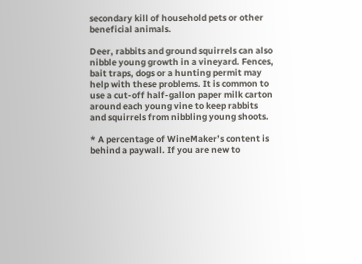secondary kill of household pets or other beneficial animals.

Deer, rabbits and ground squirrels can also nibble young growth in a vineyard. Fences, bait traps, dogs or a hunting permit may help with these problems. It is common to use a cut-off half-gallon paper milk carton around each young vine to keep rabbits and squirrels from nibbling young shoots.

* A percentage of WineMaker’s content is behind a paywall. If you are new to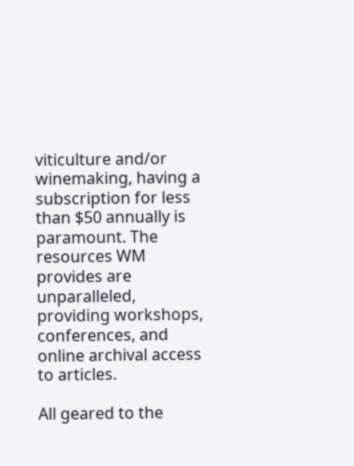viticulture and/or winemaking, having a subscription for less than $50 annually is paramount. The resources WM provides are unparalleled, providing workshops, conferences, and online archival access to articles.

All geared to the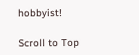hobbyist!

Scroll to Top